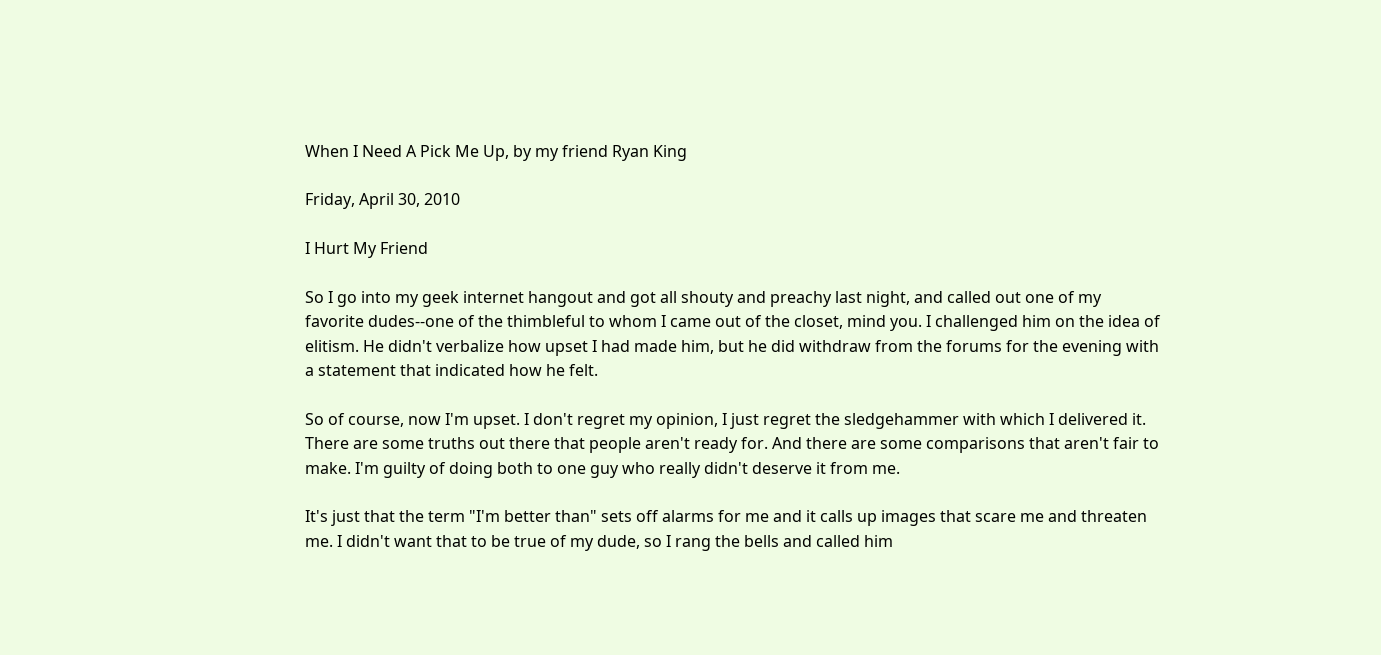When I Need A Pick Me Up, by my friend Ryan King

Friday, April 30, 2010

I Hurt My Friend

So I go into my geek internet hangout and got all shouty and preachy last night, and called out one of my favorite dudes--one of the thimbleful to whom I came out of the closet, mind you. I challenged him on the idea of elitism. He didn't verbalize how upset I had made him, but he did withdraw from the forums for the evening with a statement that indicated how he felt.

So of course, now I'm upset. I don't regret my opinion, I just regret the sledgehammer with which I delivered it. There are some truths out there that people aren't ready for. And there are some comparisons that aren't fair to make. I'm guilty of doing both to one guy who really didn't deserve it from me.

It's just that the term "I'm better than" sets off alarms for me and it calls up images that scare me and threaten me. I didn't want that to be true of my dude, so I rang the bells and called him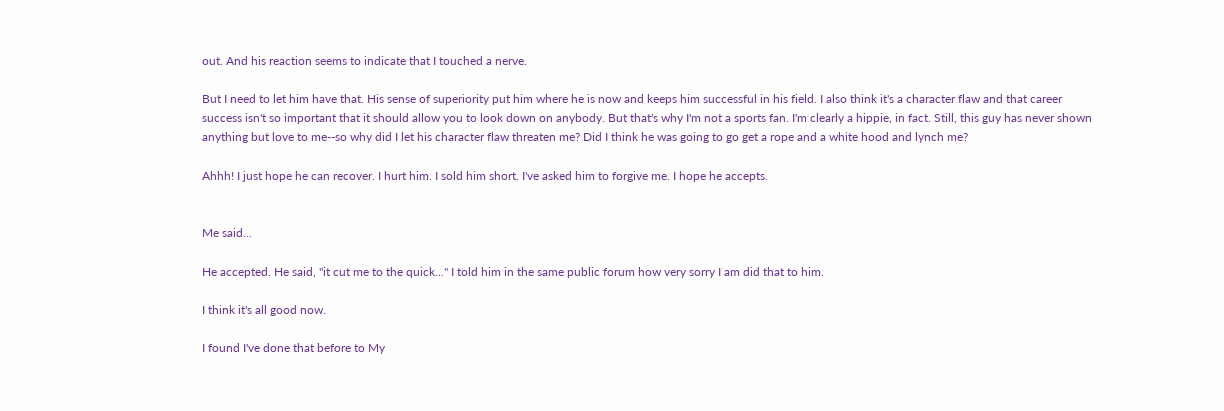out. And his reaction seems to indicate that I touched a nerve.

But I need to let him have that. His sense of superiority put him where he is now and keeps him successful in his field. I also think it's a character flaw and that career success isn't so important that it should allow you to look down on anybody. But that's why I'm not a sports fan. I'm clearly a hippie, in fact. Still, this guy has never shown anything but love to me--so why did I let his character flaw threaten me? Did I think he was going to go get a rope and a white hood and lynch me?

Ahhh! I just hope he can recover. I hurt him. I sold him short. I've asked him to forgive me. I hope he accepts.


Me said...

He accepted. He said, "it cut me to the quick..." I told him in the same public forum how very sorry I am did that to him.

I think it's all good now.

I found I've done that before to My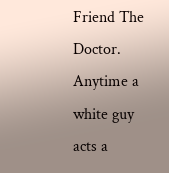Friend The Doctor. Anytime a white guy acts a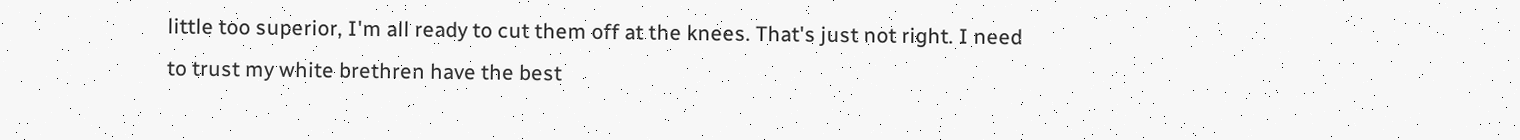little too superior, I'm all ready to cut them off at the knees. That's just not right. I need to trust my white brethren have the best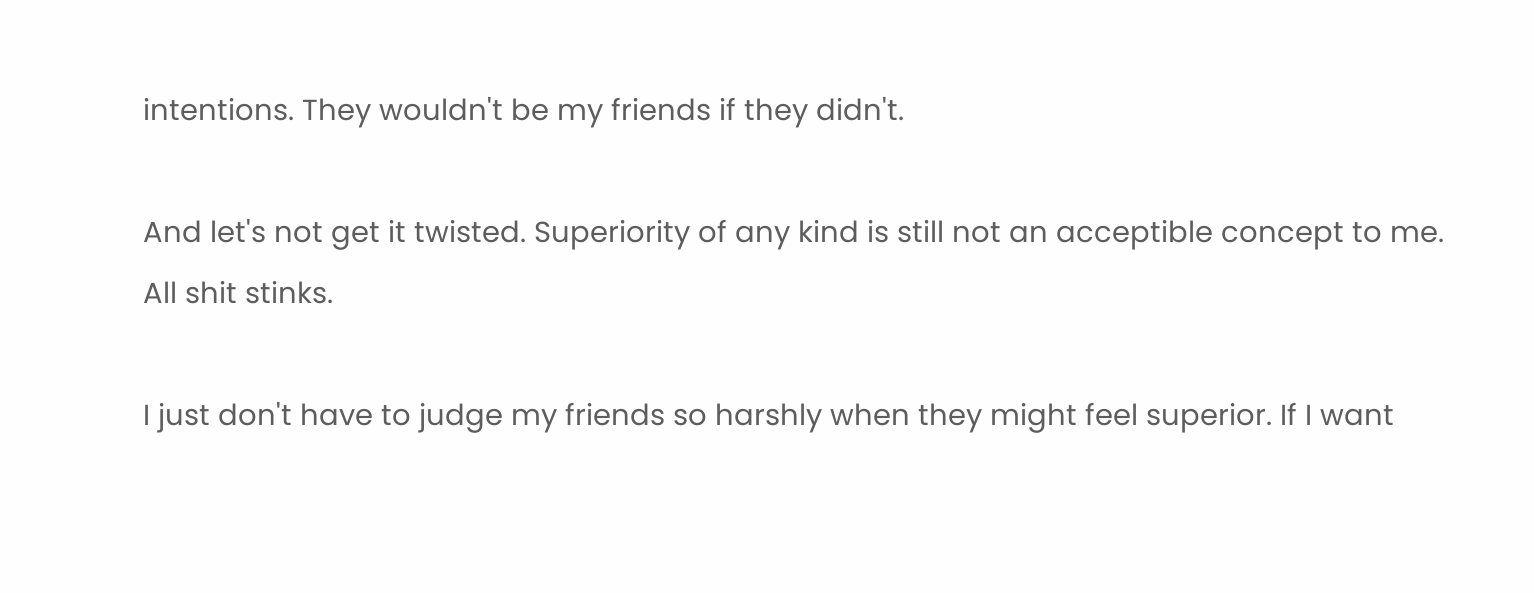intentions. They wouldn't be my friends if they didn't.

And let's not get it twisted. Superiority of any kind is still not an acceptible concept to me. All shit stinks.

I just don't have to judge my friends so harshly when they might feel superior. If I want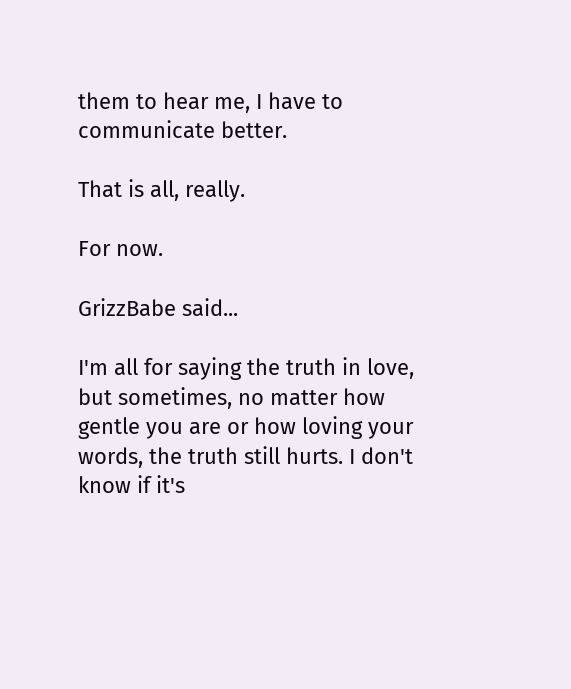them to hear me, I have to communicate better.

That is all, really.

For now.

GrizzBabe said...

I'm all for saying the truth in love, but sometimes, no matter how gentle you are or how loving your words, the truth still hurts. I don't know if it's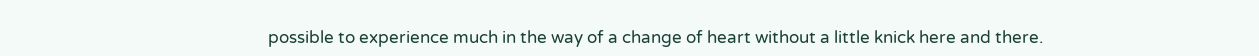possible to experience much in the way of a change of heart without a little knick here and there.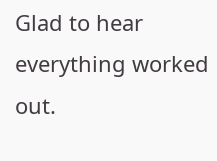Glad to hear everything worked out.